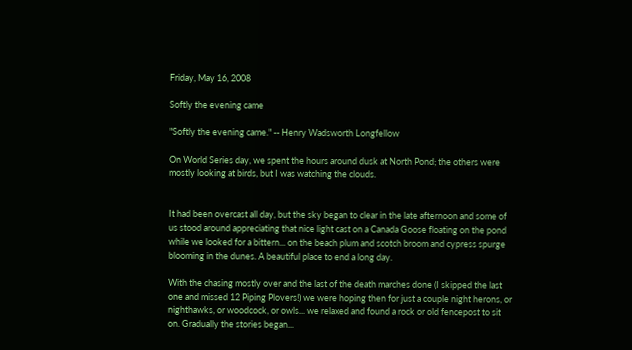Friday, May 16, 2008

Softly the evening came

"Softly the evening came." -- Henry Wadsworth Longfellow

On World Series day, we spent the hours around dusk at North Pond; the others were mostly looking at birds, but I was watching the clouds.


It had been overcast all day, but the sky began to clear in the late afternoon and some of us stood around appreciating that nice light cast on a Canada Goose floating on the pond while we looked for a bittern... on the beach plum and scotch broom and cypress spurge blooming in the dunes. A beautiful place to end a long day.

With the chasing mostly over and the last of the death marches done (I skipped the last one and missed 12 Piping Plovers!) we were hoping then for just a couple night herons, or nighthawks, or woodcock, or owls... we relaxed and found a rock or old fencepost to sit on. Gradually the stories began...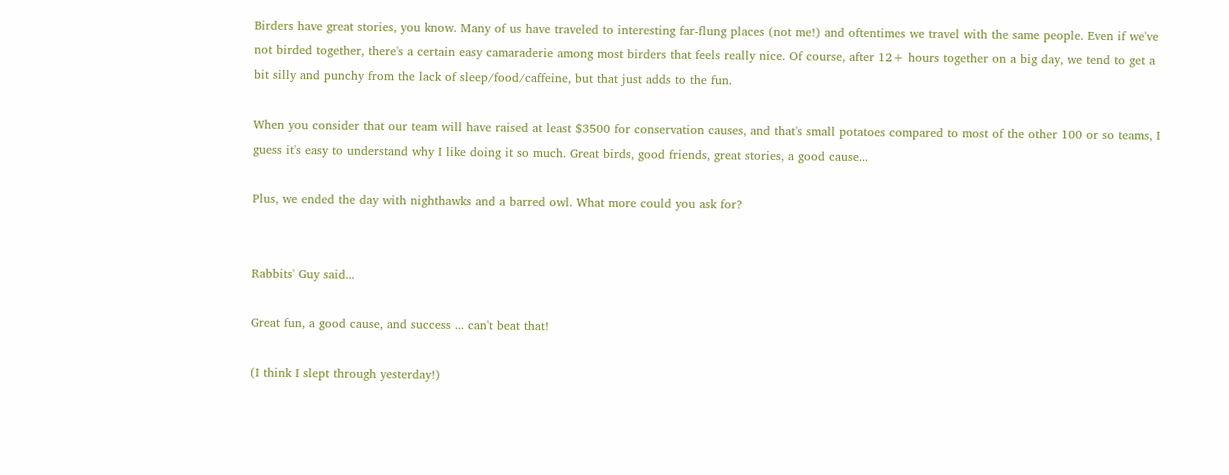Birders have great stories, you know. Many of us have traveled to interesting far-flung places (not me!) and oftentimes we travel with the same people. Even if we've not birded together, there's a certain easy camaraderie among most birders that feels really nice. Of course, after 12+ hours together on a big day, we tend to get a bit silly and punchy from the lack of sleep/food/caffeine, but that just adds to the fun.

When you consider that our team will have raised at least $3500 for conservation causes, and that's small potatoes compared to most of the other 100 or so teams, I guess it's easy to understand why I like doing it so much. Great birds, good friends, great stories, a good cause...

Plus, we ended the day with nighthawks and a barred owl. What more could you ask for?


Rabbits' Guy said...

Great fun, a good cause, and success ... can't beat that!

(I think I slept through yesterday!)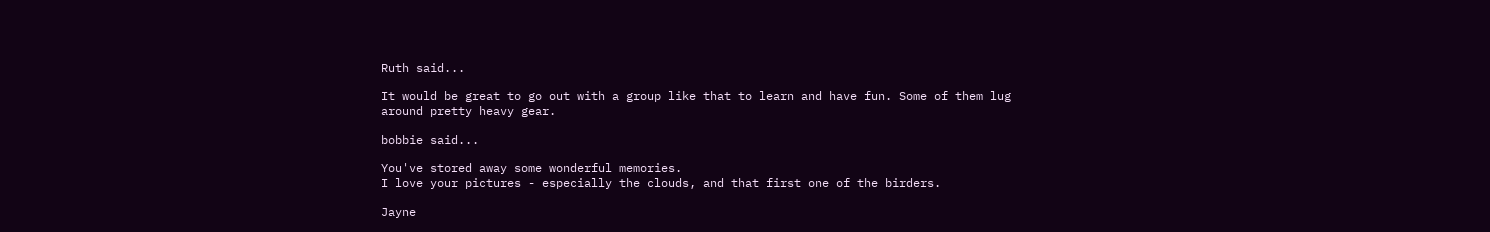Ruth said...

It would be great to go out with a group like that to learn and have fun. Some of them lug around pretty heavy gear.

bobbie said...

You've stored away some wonderful memories.
I love your pictures - especially the clouds, and that first one of the birders.

Jayne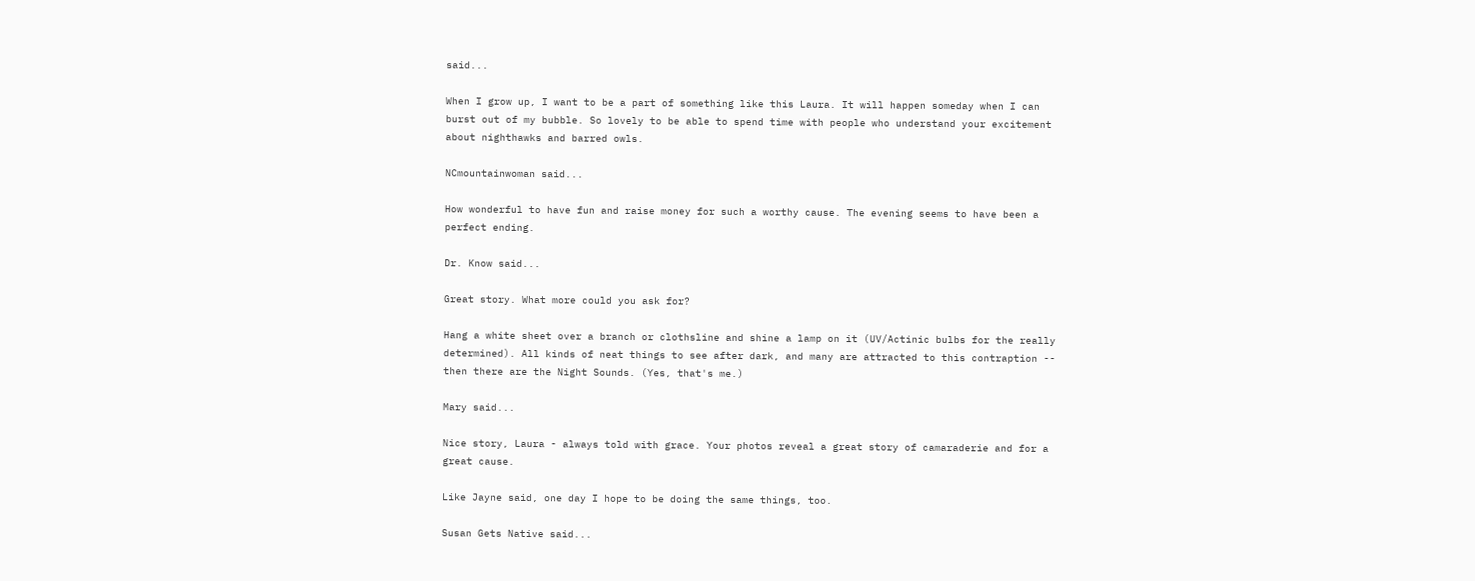said...

When I grow up, I want to be a part of something like this Laura. It will happen someday when I can burst out of my bubble. So lovely to be able to spend time with people who understand your excitement about nighthawks and barred owls.

NCmountainwoman said...

How wonderful to have fun and raise money for such a worthy cause. The evening seems to have been a perfect ending.

Dr. Know said...

Great story. What more could you ask for?

Hang a white sheet over a branch or clothsline and shine a lamp on it (UV/Actinic bulbs for the really determined). All kinds of neat things to see after dark, and many are attracted to this contraption -- then there are the Night Sounds. (Yes, that's me.)

Mary said...

Nice story, Laura - always told with grace. Your photos reveal a great story of camaraderie and for a great cause.

Like Jayne said, one day I hope to be doing the same things, too.

Susan Gets Native said...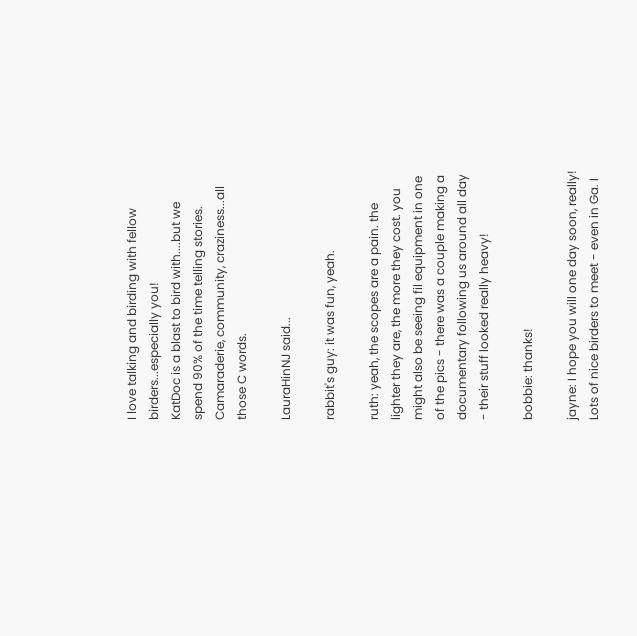I love talking and birding with fellow birders...especially you!
KatDoc is a blast to bird with....but we spend 90% of the time telling stories.
Camaraderie, community, craziness...all those C words.

LauraHinNJ said...

rabbit's guy: it was fun, yeah.

ruth: yeah, the scopes are a pain. the lighter they are, the more they cost. you might also be seeing fil equipment in one of the pics - there was a couple making a documentary following us around all day - their stuff looked really heavy!

bobbie: thanks!

jayne: I hope you will one day soon, really! Lots of nice birders to meet - even in Ga. I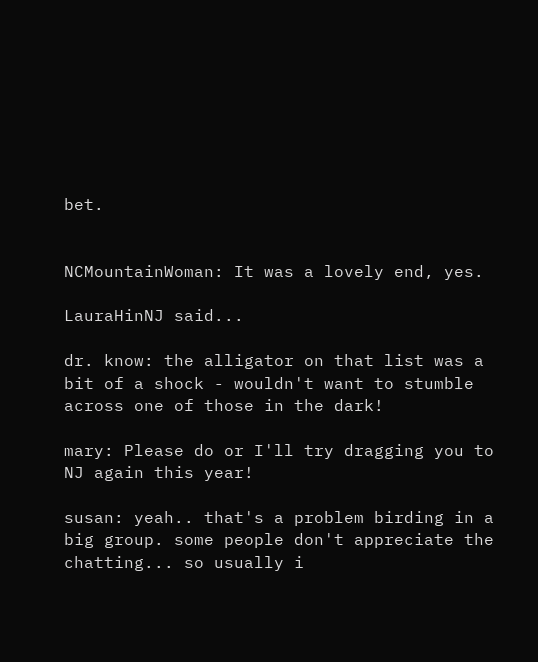bet.


NCMountainWoman: It was a lovely end, yes.

LauraHinNJ said...

dr. know: the alligator on that list was a bit of a shock - wouldn't want to stumble across one of those in the dark!

mary: Please do or I'll try dragging you to NJ again this year!

susan: yeah.. that's a problem birding in a big group. some people don't appreciate the chatting... so usually i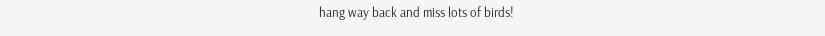hang way back and miss lots of birds!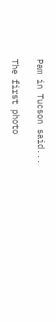Pam in Tucson said...

The first photo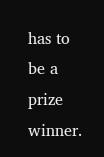has to be a prize winner.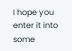I hope you enter it into some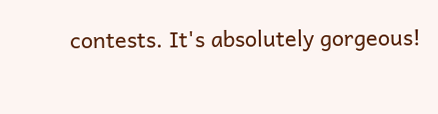contests. It's absolutely gorgeous!